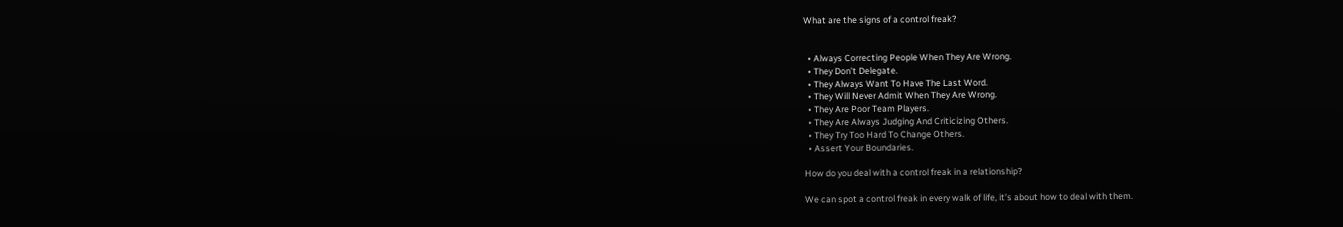What are the signs of a control freak?


  • Always Correcting People When They Are Wrong.
  • They Don’t Delegate.
  • They Always Want To Have The Last Word.
  • They Will Never Admit When They Are Wrong.
  • They Are Poor Team Players.
  • They Are Always Judging And Criticizing Others.
  • They Try Too Hard To Change Others.
  • Assert Your Boundaries.

How do you deal with a control freak in a relationship?

We can spot a control freak in every walk of life, it’s about how to deal with them.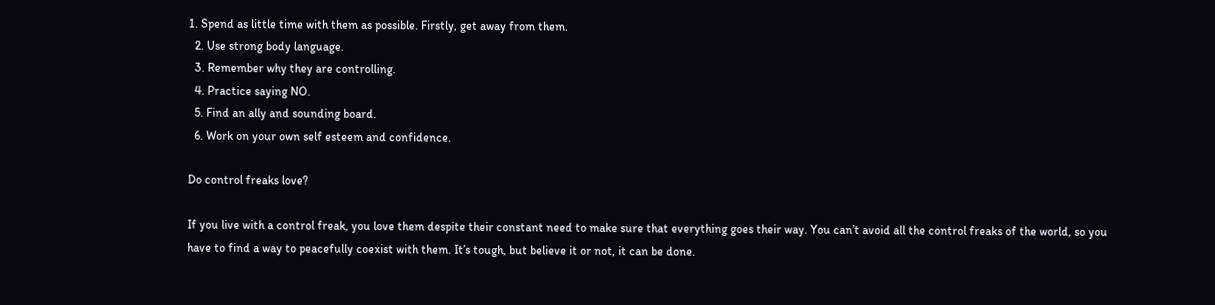1. Spend as little time with them as possible. Firstly, get away from them.
  2. Use strong body language.
  3. Remember why they are controlling.
  4. Practice saying NO.
  5. Find an ally and sounding board.
  6. Work on your own self esteem and confidence.

Do control freaks love?

If you live with a control freak, you love them despite their constant need to make sure that everything goes their way. You can’t avoid all the control freaks of the world, so you have to find a way to peacefully coexist with them. It’s tough, but believe it or not, it can be done.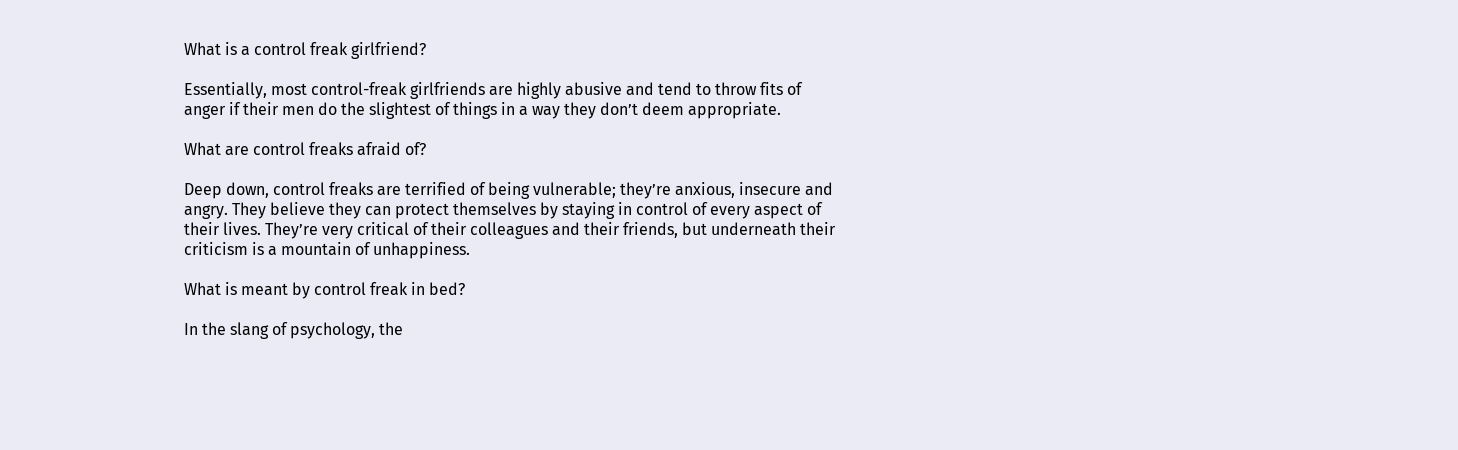What is a control freak girlfriend?

Essentially, most control-freak girlfriends are highly abusive and tend to throw fits of anger if their men do the slightest of things in a way they don’t deem appropriate.

What are control freaks afraid of?

Deep down, control freaks are terrified of being vulnerable; they’re anxious, insecure and angry. They believe they can protect themselves by staying in control of every aspect of their lives. They’re very critical of their colleagues and their friends, but underneath their criticism is a mountain of unhappiness.

What is meant by control freak in bed?

In the slang of psychology, the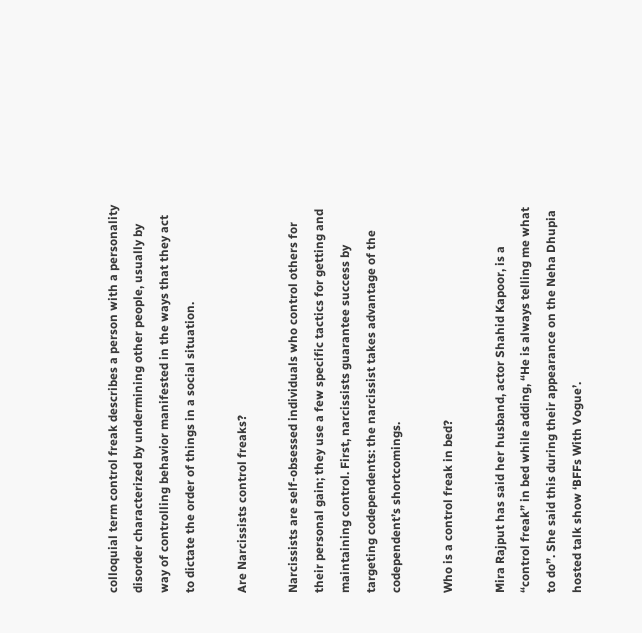colloquial term control freak describes a person with a personality disorder characterized by undermining other people, usually by way of controlling behavior manifested in the ways that they act to dictate the order of things in a social situation.

Are Narcissists control freaks?

Narcissists are self-obsessed individuals who control others for their personal gain; they use a few specific tactics for getting and maintaining control. First, narcissists guarantee success by targeting codependents: the narcissist takes advantage of the codependent’s shortcomings.

Who is a control freak in bed?

Mira Rajput has said her husband, actor Shahid Kapoor, is a “control freak” in bed while adding, “He is always telling me what to do”. She said this during their appearance on the Neha Dhupia hosted talk show ‘BFFs With Vogue’.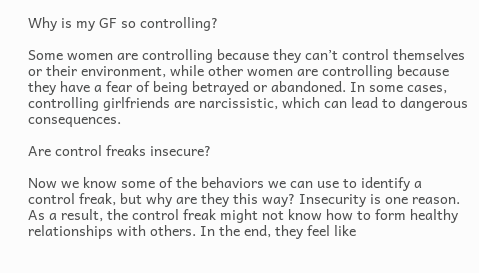Why is my GF so controlling?

Some women are controlling because they can’t control themselves or their environment, while other women are controlling because they have a fear of being betrayed or abandoned. In some cases, controlling girlfriends are narcissistic, which can lead to dangerous consequences.

Are control freaks insecure?

Now we know some of the behaviors we can use to identify a control freak, but why are they this way? Insecurity is one reason. As a result, the control freak might not know how to form healthy relationships with others. In the end, they feel like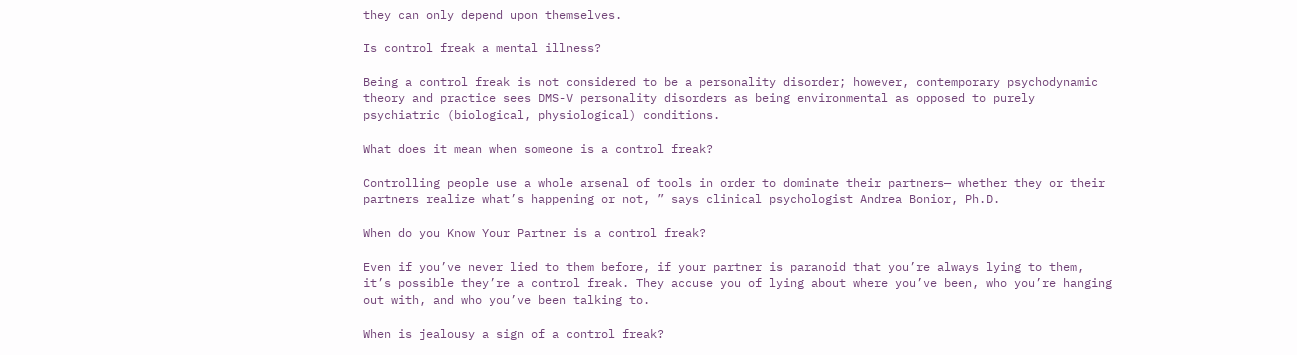they can only depend upon themselves.

Is control freak a mental illness?

Being a control freak is not considered to be a personality disorder; however, contemporary psychodynamic theory and practice sees DMS-V personality disorders as being environmental as opposed to purely psychiatric (biological, physiological) conditions.

What does it mean when someone is a control freak?

Controlling people use a whole arsenal of tools in order to dominate their partners— whether they or their partners realize what’s happening or not, ” says clinical psychologist Andrea Bonior, Ph.D.

When do you Know Your Partner is a control freak?

Even if you’ve never lied to them before, if your partner is paranoid that you’re always lying to them, it’s possible they’re a control freak. They accuse you of lying about where you’ve been, who you’re hanging out with, and who you’ve been talking to.

When is jealousy a sign of a control freak?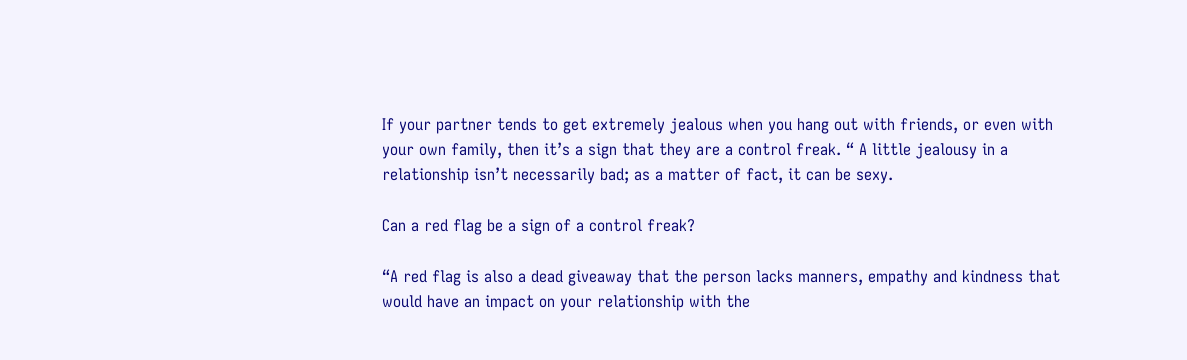If your partner tends to get extremely jealous when you hang out with friends, or even with your own family, then it’s a sign that they are a control freak. “ A little jealousy in a relationship isn’t necessarily bad; as a matter of fact, it can be sexy.

Can a red flag be a sign of a control freak?

“A red flag is also a dead giveaway that the person lacks manners, empathy and kindness that would have an impact on your relationship with the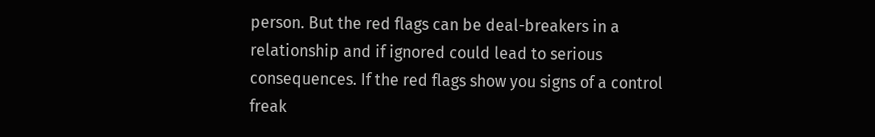person. But the red flags can be deal-breakers in a relationship and if ignored could lead to serious consequences. If the red flags show you signs of a control freak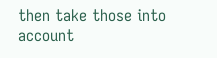then take those into account